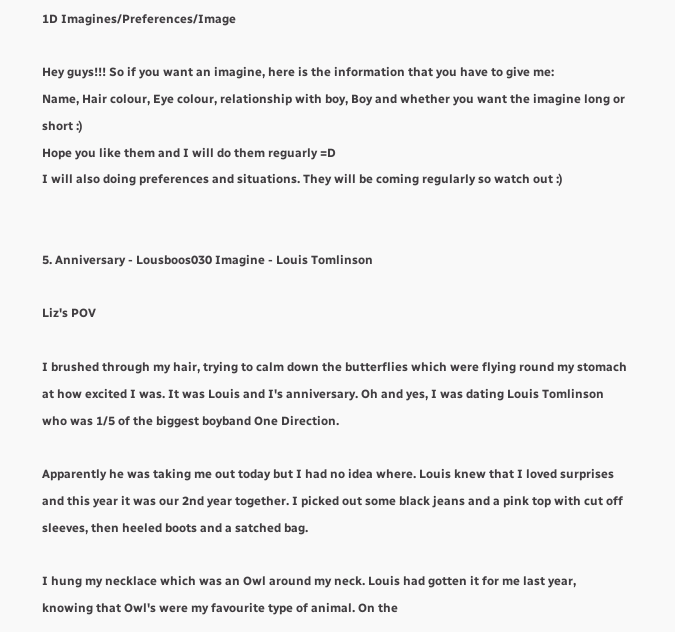1D Imagines/Preferences/Image

Hey guys!!! So if you want an imagine, here is the information that you have to give me:
Name, Hair colour, Eye colour, relationship with boy, Boy and whether you want the imagine long or short :)
Hope you like them and I will do them reguarly =D
I will also doing preferences and situations. They will be coming regularly so watch out :)


5. Anniversary - Lousboos030 Imagine - Louis Tomlinson

Liz's POV

I brushed through my hair, trying to calm down the butterflies which were flying round my stomach at how excited I was. It was Louis and I's anniversary. Oh and yes, I was dating Louis Tomlinson who was 1/5 of the biggest boyband One Direction.

Apparently he was taking me out today but I had no idea where. Louis knew that I loved surprises and this year it was our 2nd year together. I picked out some black jeans and a pink top with cut off sleeves, then heeled boots and a satched bag.

I hung my necklace which was an Owl around my neck. Louis had gotten it for me last year, knowing that Owl's were my favourite type of animal. On the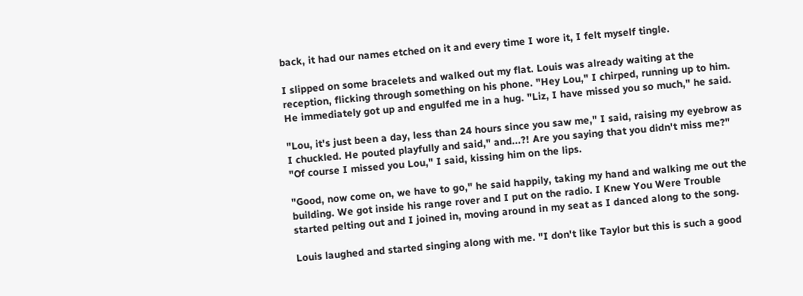back, it had our names etched on it and every time I wore it, I felt myself tingle.

I slipped on some bracelets and walked out my flat. Louis was already waiting at the reception, flicking through something on his phone. "Hey Lou," I chirped, running up to him. He immediately got up and engulfed me in a hug. "Liz, I have missed you so much," he said.

"Lou, it's just been a day, less than 24 hours since you saw me," I said, raising my eyebrow as I chuckled. He pouted playfully and said," and...?! Are you saying that you didn't miss me?" "Of course I missed you Lou," I said, kissing him on the lips.

"Good, now come on, we have to go," he said happily, taking my hand and walking me out the building. We got inside his range rover and I put on the radio. I Knew You Were Trouble started pelting out and I joined in, moving around in my seat as I danced along to the song.

Louis laughed and started singing along with me. "I don't like Taylor but this is such a good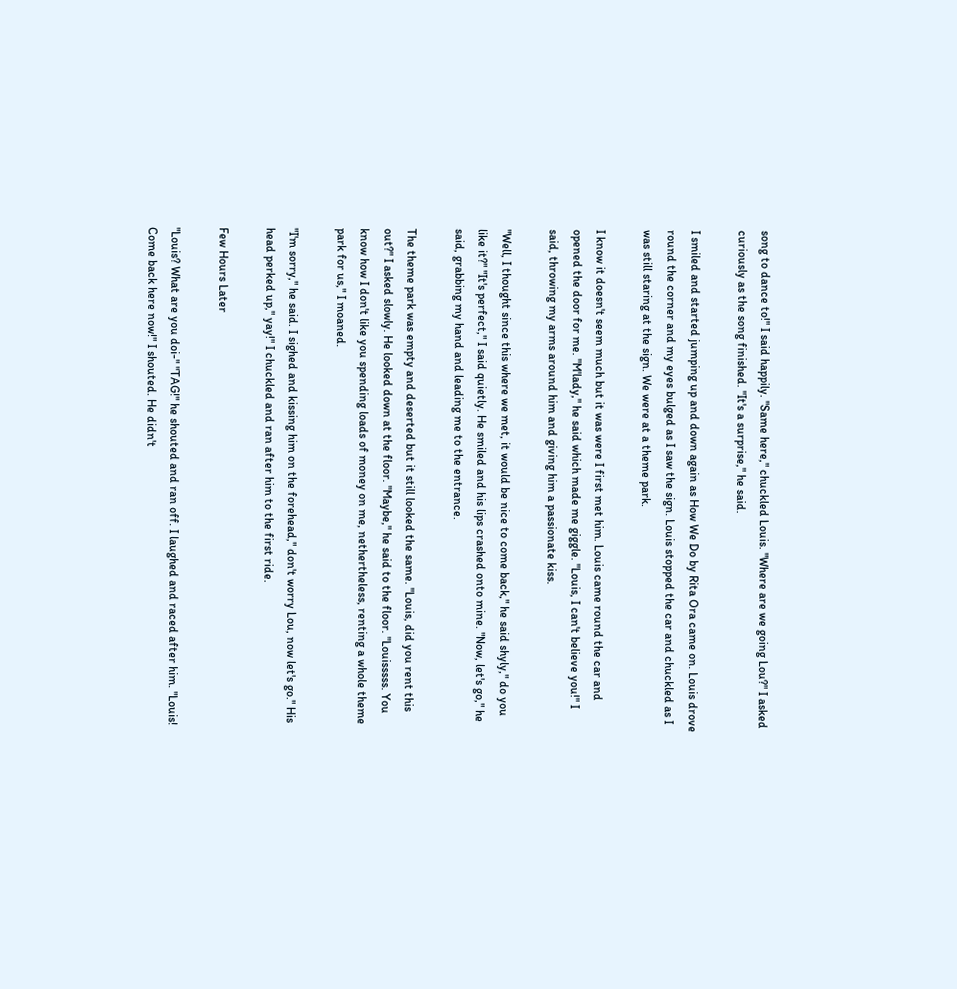song to dance to!" I said happily. "Same here," chuckled Louis. "Where are we going Lou?" I asked curiously as the song finished. "It's a surprise," he said.

I smiled and started jumping up and down again as How We Do by Rita Ora came on. Louis drove round the corner and my eyes bulged as I saw the sign. Louis stopped the car and chuckled as I was still staring at the sign. We were at a theme park.

I know it doesn't seem much but it was were I first met him. Louis came round the car and opened the door for me. "M'lady," he said which made me giggle. "Louis, I can't believe you!" I said, throwing my arms around him and giving him a passionate kiss.

"Well, I thought since this where we met, it would be nice to come back," he said shyly," do you like it?" "It's perfect," I said quietly. He smiled and his lips crashed onto mine. "Now, let's go," he said, grabbing my hand and leading me to the entrance.

The theme park was empty and deserted but it still looked the same. "Louis, did you rent this out?" I asked slowly. He looked down at the floor. "Maybe," he said to the floor. "Louisssss. You know how I don't like you spending loads of money on me, nethertheless, renting a whole theme park for us," I moaned.

"I'm sorry," he said. I sighed and kissing him on the forehead," don't worry Lou, now let's go." His head perked up," yay!" I chuckled and ran after him to the first ride.

Few Hours Later

"Louis? What are you doi-" "TAG!" he shouted and ran off. I laughed and raced after him. "Louis! Come back here now!" I shouted. He didn't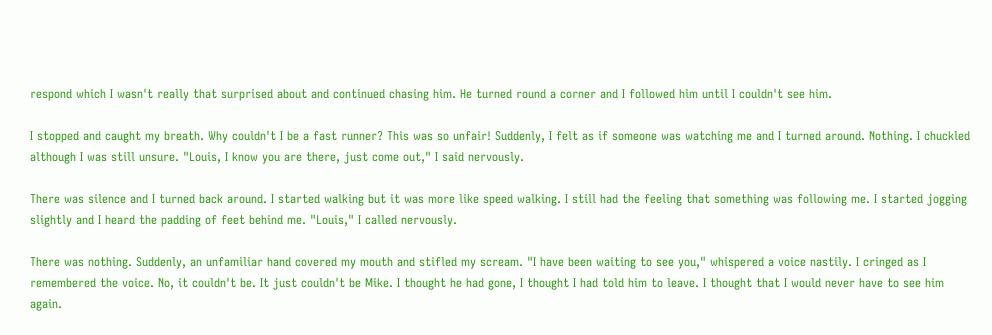respond which I wasn't really that surprised about and continued chasing him. He turned round a corner and I followed him until I couldn't see him.

I stopped and caught my breath. Why couldn't I be a fast runner? This was so unfair! Suddenly, I felt as if someone was watching me and I turned around. Nothing. I chuckled although I was still unsure. "Louis, I know you are there, just come out," I said nervously.

There was silence and I turned back around. I started walking but it was more like speed walking. I still had the feeling that something was following me. I started jogging slightly and I heard the padding of feet behind me. "Louis," I called nervously.

There was nothing. Suddenly, an unfamiliar hand covered my mouth and stifled my scream. "I have been waiting to see you," whispered a voice nastily. I cringed as I remembered the voice. No, it couldn't be. It just couldn't be Mike. I thought he had gone, I thought I had told him to leave. I thought that I would never have to see him again.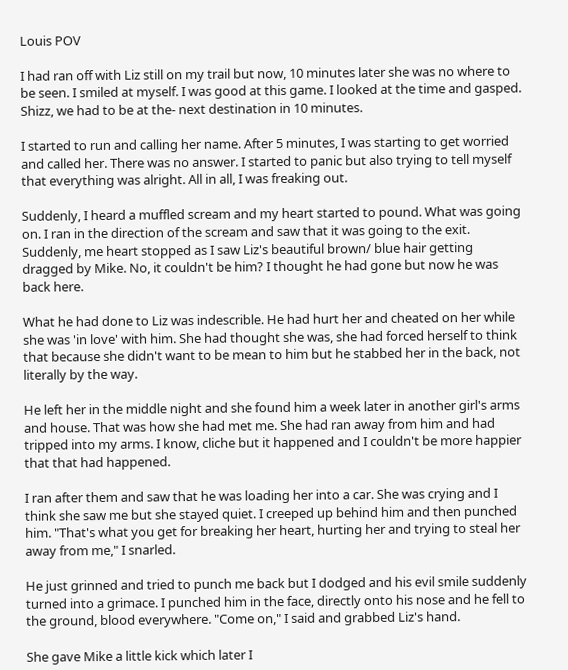Louis POV

I had ran off with Liz still on my trail but now, 10 minutes later she was no where to be seen. I smiled at myself. I was good at this game. I looked at the time and gasped. Shizz, we had to be at the- next destination in 10 minutes.

I started to run and calling her name. After 5 minutes, I was starting to get worried and called her. There was no answer. I started to panic but also trying to tell myself that everything was alright. All in all, I was freaking out.

Suddenly, I heard a muffled scream and my heart started to pound. What was going on. I ran in the direction of the scream and saw that it was going to the exit. Suddenly, me heart stopped as I saw Liz's beautiful brown/ blue hair getting dragged by Mike. No, it couldn't be him? I thought he had gone but now he was back here.

What he had done to Liz was indescrible. He had hurt her and cheated on her while she was 'in love' with him. She had thought she was, she had forced herself to think that because she didn't want to be mean to him but he stabbed her in the back, not literally by the way.

He left her in the middle night and she found him a week later in another girl's arms and house. That was how she had met me. She had ran away from him and had tripped into my arms. I know, cliche but it happened and I couldn't be more happier that that had happened.

I ran after them and saw that he was loading her into a car. She was crying and I think she saw me but she stayed quiet. I creeped up behind him and then punched him. "That's what you get for breaking her heart, hurting her and trying to steal her away from me," I snarled.

He just grinned and tried to punch me back but I dodged and his evil smile suddenly turned into a grimace. I punched him in the face, directly onto his nose and he fell to the ground, blood everywhere. "Come on," I said and grabbed Liz's hand.

She gave Mike a little kick which later I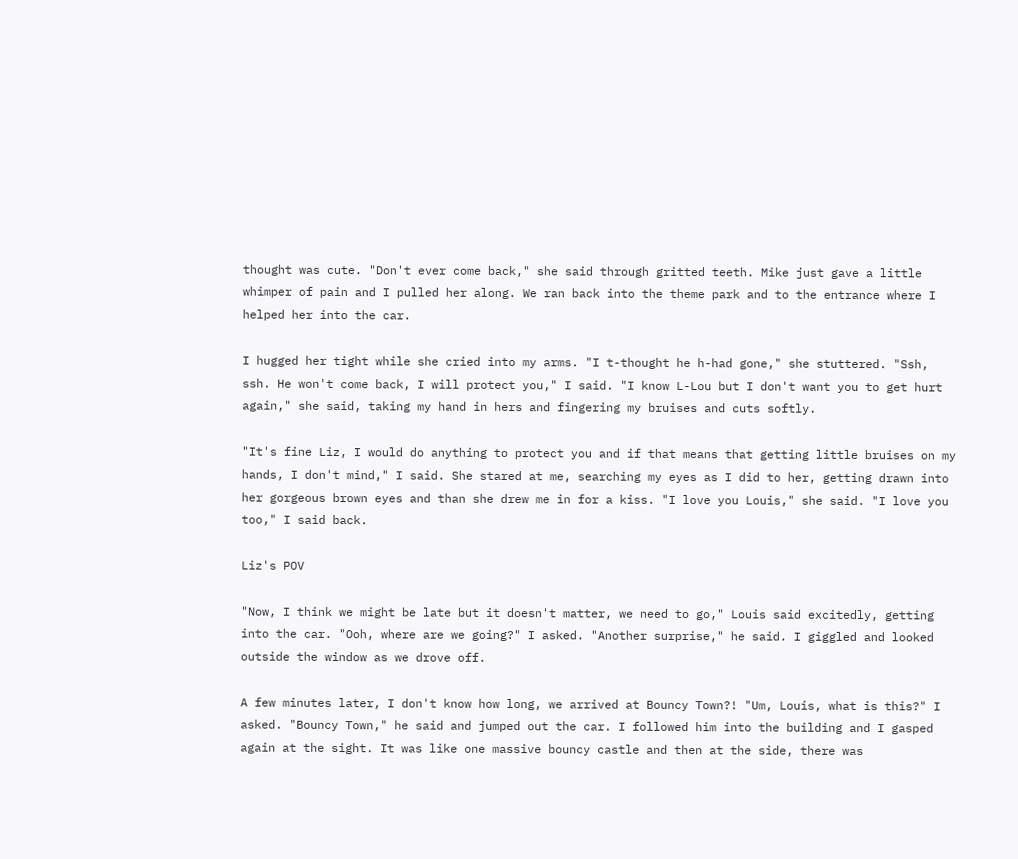thought was cute. "Don't ever come back," she said through gritted teeth. Mike just gave a little whimper of pain and I pulled her along. We ran back into the theme park and to the entrance where I helped her into the car.

I hugged her tight while she cried into my arms. "I t-thought he h-had gone," she stuttered. "Ssh, ssh. He won't come back, I will protect you," I said. "I know L-Lou but I don't want you to get hurt again," she said, taking my hand in hers and fingering my bruises and cuts softly.

"It's fine Liz, I would do anything to protect you and if that means that getting little bruises on my hands, I don't mind," I said. She stared at me, searching my eyes as I did to her, getting drawn into her gorgeous brown eyes and than she drew me in for a kiss. "I love you Louis," she said. "I love you too," I said back.

Liz's POV

"Now, I think we might be late but it doesn't matter, we need to go," Louis said excitedly, getting into the car. "Ooh, where are we going?" I asked. "Another surprise," he said. I giggled and looked outside the window as we drove off.

A few minutes later, I don't know how long, we arrived at Bouncy Town?! "Um, Louis, what is this?" I asked. "Bouncy Town," he said and jumped out the car. I followed him into the building and I gasped again at the sight. It was like one massive bouncy castle and then at the side, there was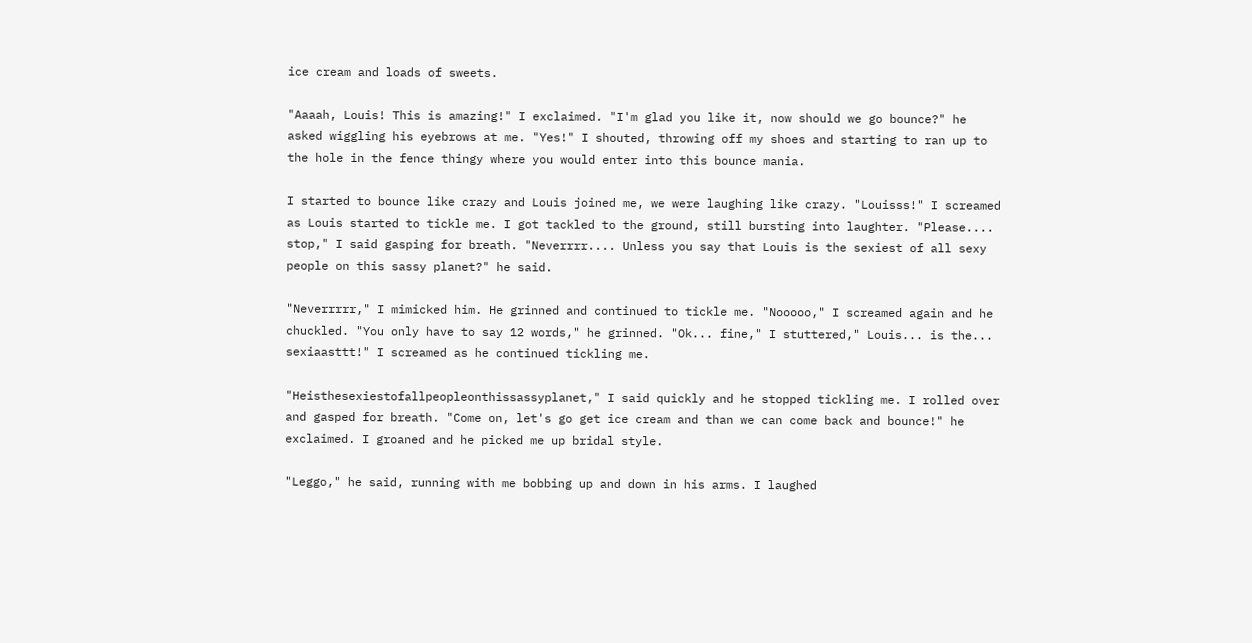ice cream and loads of sweets.

"Aaaah, Louis! This is amazing!" I exclaimed. "I'm glad you like it, now should we go bounce?" he asked wiggling his eyebrows at me. "Yes!" I shouted, throwing off my shoes and starting to ran up to the hole in the fence thingy where you would enter into this bounce mania.

I started to bounce like crazy and Louis joined me, we were laughing like crazy. "Louisss!" I screamed as Louis started to tickle me. I got tackled to the ground, still bursting into laughter. "Please.... stop," I said gasping for breath. "Neverrrr.... Unless you say that Louis is the sexiest of all sexy people on this sassy planet?" he said.

"Neverrrrr," I mimicked him. He grinned and continued to tickle me. "Nooooo," I screamed again and he chuckled. "You only have to say 12 words," he grinned. "Ok... fine," I stuttered," Louis... is the... sexiaasttt!" I screamed as he continued tickling me.

"Heisthesexiestofallpeopleonthissassyplanet," I said quickly and he stopped tickling me. I rolled over and gasped for breath. "Come on, let's go get ice cream and than we can come back and bounce!" he exclaimed. I groaned and he picked me up bridal style.

"Leggo," he said, running with me bobbing up and down in his arms. I laughed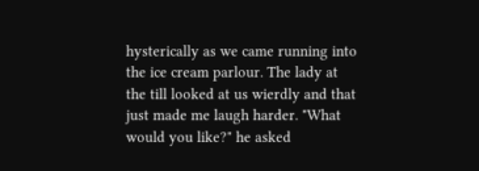hysterically as we came running into the ice cream parlour. The lady at the till looked at us wierdly and that just made me laugh harder. "What would you like?" he asked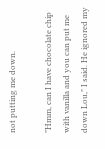not putting me down.

"Hmm, can I have chocolate chip with vanilla and you can put me down Lou," I said. He ignored my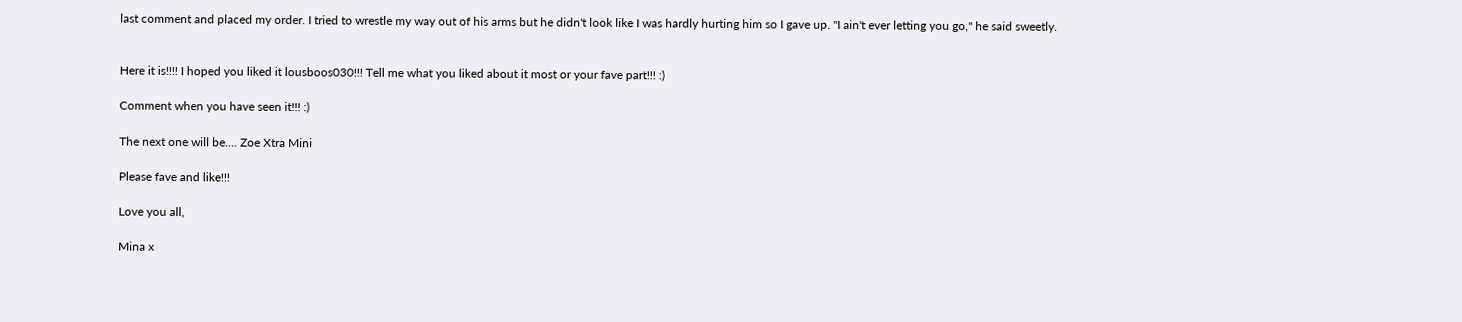last comment and placed my order. I tried to wrestle my way out of his arms but he didn't look like I was hardly hurting him so I gave up. "I ain't ever letting you go," he said sweetly.


Here it is!!!! I hoped you liked it lousboos030!!! Tell me what you liked about it most or your fave part!!! :)

Comment when you have seen it!!! :)

The next one will be.... Zoe Xtra Mini

Please fave and like!!!

Love you all,

Mina x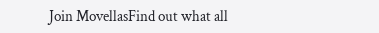Join MovellasFind out what all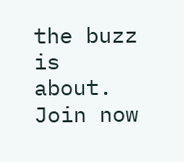the buzz is about. Join now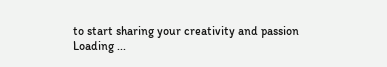to start sharing your creativity and passion
Loading ...